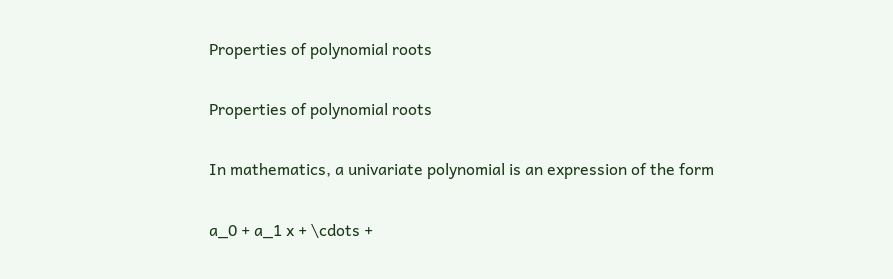Properties of polynomial roots

Properties of polynomial roots

In mathematics, a univariate polynomial is an expression of the form

a_0 + a_1 x + \cdots +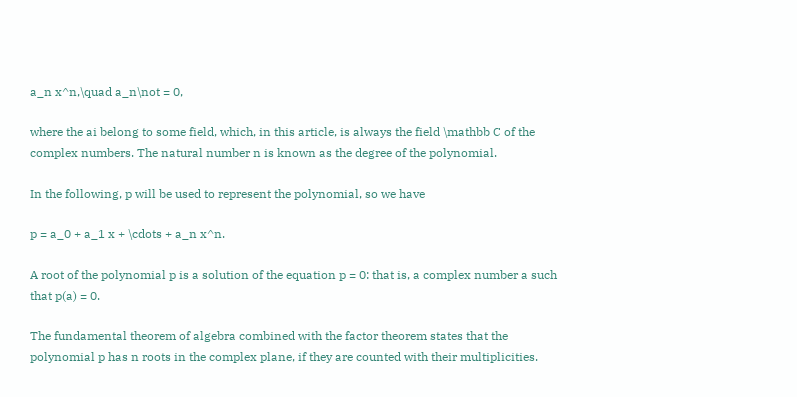a_n x^n,\quad a_n\not = 0,

where the ai belong to some field, which, in this article, is always the field \mathbb C of the complex numbers. The natural number n is known as the degree of the polynomial.

In the following, p will be used to represent the polynomial, so we have

p = a_0 + a_1 x + \cdots + a_n x^n.

A root of the polynomial p is a solution of the equation p = 0: that is, a complex number a such that p(a) = 0.

The fundamental theorem of algebra combined with the factor theorem states that the polynomial p has n roots in the complex plane, if they are counted with their multiplicities.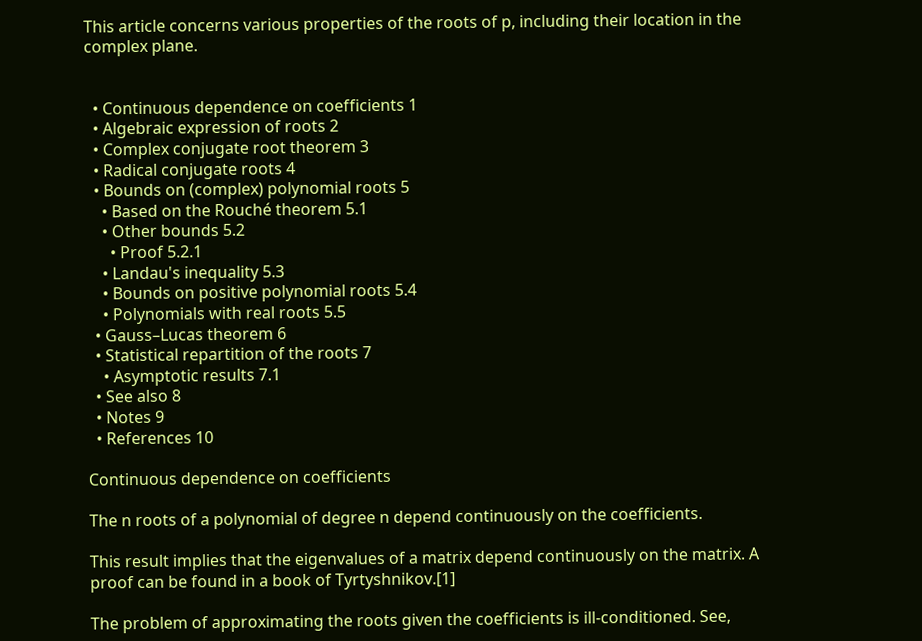This article concerns various properties of the roots of p, including their location in the complex plane.


  • Continuous dependence on coefficients 1
  • Algebraic expression of roots 2
  • Complex conjugate root theorem 3
  • Radical conjugate roots 4
  • Bounds on (complex) polynomial roots 5
    • Based on the Rouché theorem 5.1
    • Other bounds 5.2
      • Proof 5.2.1
    • Landau's inequality 5.3
    • Bounds on positive polynomial roots 5.4
    • Polynomials with real roots 5.5
  • Gauss–Lucas theorem 6
  • Statistical repartition of the roots 7
    • Asymptotic results 7.1
  • See also 8
  • Notes 9
  • References 10

Continuous dependence on coefficients

The n roots of a polynomial of degree n depend continuously on the coefficients.

This result implies that the eigenvalues of a matrix depend continuously on the matrix. A proof can be found in a book of Tyrtyshnikov.[1]

The problem of approximating the roots given the coefficients is ill-conditioned. See,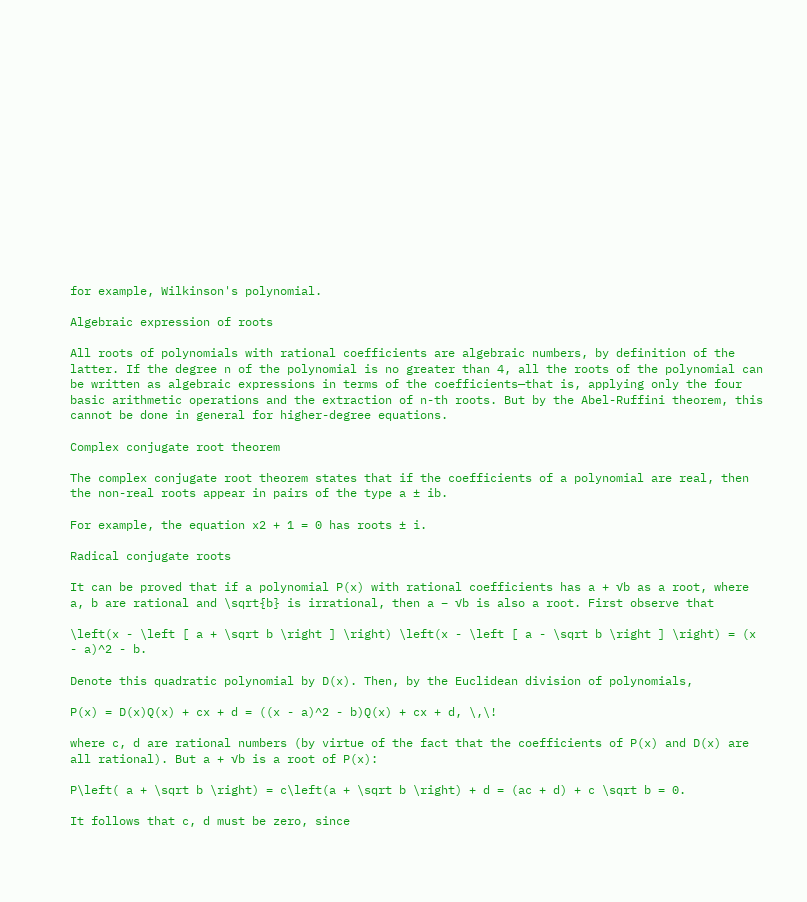for example, Wilkinson's polynomial.

Algebraic expression of roots

All roots of polynomials with rational coefficients are algebraic numbers, by definition of the latter. If the degree n of the polynomial is no greater than 4, all the roots of the polynomial can be written as algebraic expressions in terms of the coefficients—that is, applying only the four basic arithmetic operations and the extraction of n-th roots. But by the Abel-Ruffini theorem, this cannot be done in general for higher-degree equations.

Complex conjugate root theorem

The complex conjugate root theorem states that if the coefficients of a polynomial are real, then the non-real roots appear in pairs of the type a ± ib.

For example, the equation x2 + 1 = 0 has roots ± i.

Radical conjugate roots

It can be proved that if a polynomial P(x) with rational coefficients has a + √b as a root, where a, b are rational and \sqrt{b} is irrational, then a − √b is also a root. First observe that

\left(x - \left [ a + \sqrt b \right ] \right) \left(x - \left [ a - \sqrt b \right ] \right) = (x - a)^2 - b.

Denote this quadratic polynomial by D(x). Then, by the Euclidean division of polynomials,

P(x) = D(x)Q(x) + cx + d = ((x - a)^2 - b)Q(x) + cx + d, \,\!

where c, d are rational numbers (by virtue of the fact that the coefficients of P(x) and D(x) are all rational). But a + √b is a root of P(x):

P\left( a + \sqrt b \right) = c\left(a + \sqrt b \right) + d = (ac + d) + c \sqrt b = 0.

It follows that c, d must be zero, since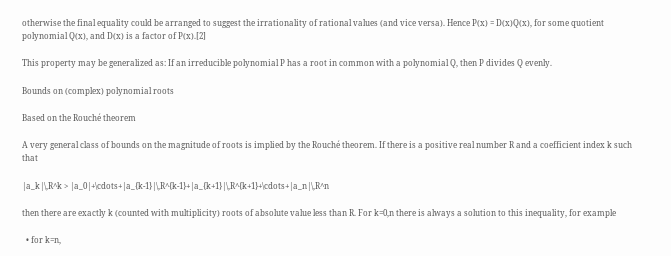otherwise the final equality could be arranged to suggest the irrationality of rational values (and vice versa). Hence P(x) = D(x)Q(x), for some quotient polynomial Q(x), and D(x) is a factor of P(x).[2]

This property may be generalized as: If an irreducible polynomial P has a root in common with a polynomial Q, then P divides Q evenly.

Bounds on (complex) polynomial roots

Based on the Rouché theorem

A very general class of bounds on the magnitude of roots is implied by the Rouché theorem. If there is a positive real number R and a coefficient index k such that

|a_k|\,R^k > |a_0|+\cdots+|a_{k-1}|\,R^{k-1}+|a_{k+1}|\,R^{k+1}+\cdots+|a_n|\,R^n

then there are exactly k (counted with multiplicity) roots of absolute value less than R. For k=0,n there is always a solution to this inequality, for example

  • for k=n,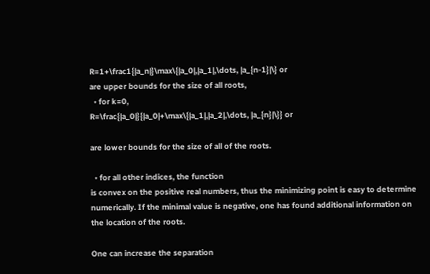R=1+\frac1{|a_n|}\max\{|a_0|,|a_1|,\dots, |a_{n-1}|\} or
are upper bounds for the size of all roots,
  • for k=0,
R=\frac{|a_0|}{|a_0|+\max\{|a_1|,|a_2|,\dots, |a_{n}|\}} or

are lower bounds for the size of all of the roots.

  • for all other indices, the function
is convex on the positive real numbers, thus the minimizing point is easy to determine numerically. If the minimal value is negative, one has found additional information on the location of the roots.

One can increase the separation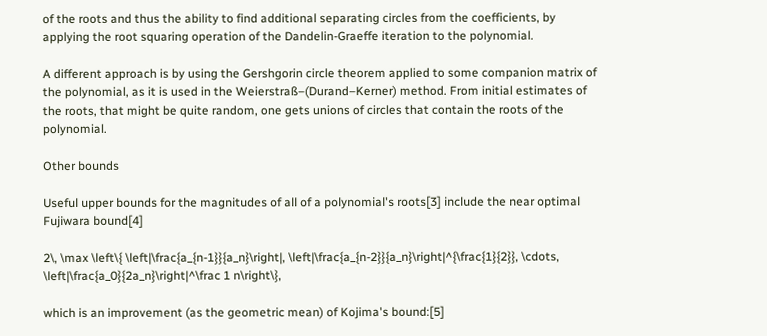of the roots and thus the ability to find additional separating circles from the coefficients, by applying the root squaring operation of the Dandelin-Graeffe iteration to the polynomial.

A different approach is by using the Gershgorin circle theorem applied to some companion matrix of the polynomial, as it is used in the Weierstraß–(Durand–Kerner) method. From initial estimates of the roots, that might be quite random, one gets unions of circles that contain the roots of the polynomial.

Other bounds

Useful upper bounds for the magnitudes of all of a polynomial's roots[3] include the near optimal Fujiwara bound[4]

2\, \max \left\{ \left|\frac{a_{n-1}}{a_n}\right|, \left|\frac{a_{n-2}}{a_n}\right|^{\frac{1}{2}}, \cdots, \left|\frac{a_0}{2a_n}\right|^\frac 1 n\right\},

which is an improvement (as the geometric mean) of Kojima's bound:[5]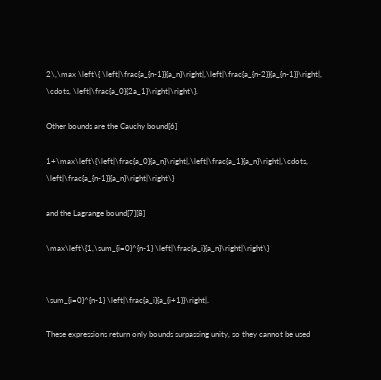2\,\max \left\{ \left|\frac{a_{n-1}}{a_n}\right|,\left|\frac{a_{n-2}}{a_{n-1}}\right|, \cdots, \left|\frac{a_0}{2a_1}\right|\right\}.

Other bounds are the Cauchy bound[6]

1+\max\left\{\left|\frac{a_0}{a_n}\right|,\left|\frac{a_1}{a_n}\right|,\cdots, \left|\frac{a_{n-1}}{a_n}\right|\right\}

and the Lagrange bound[7][8]

\max\left\{1,\sum_{i=0}^{n-1} \left|\frac{a_i}{a_n}\right|\right\}


\sum_{i=0}^{n-1} \left|\frac{a_i}{a_{i+1}}\right|.

These expressions return only bounds surpassing unity, so they cannot be used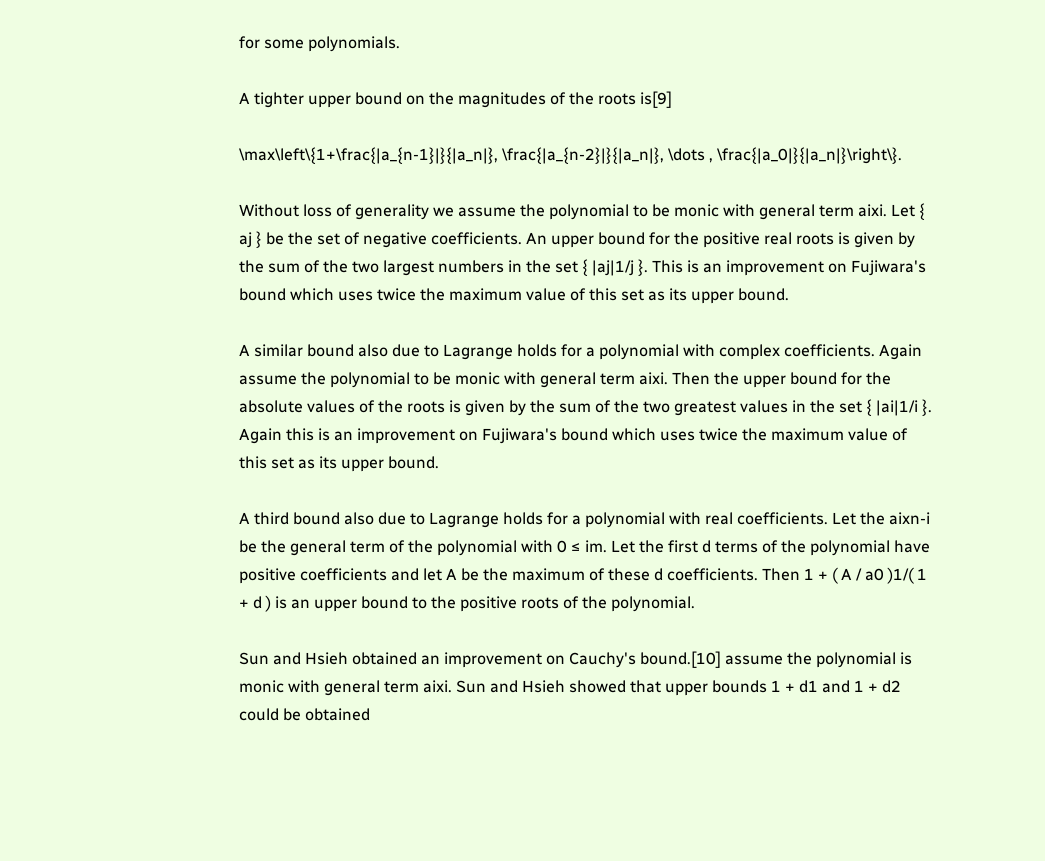for some polynomials.

A tighter upper bound on the magnitudes of the roots is[9]

\max\left\{1+\frac{|a_{n-1}|}{|a_n|}, \frac{|a_{n-2}|}{|a_n|}, \dots , \frac{|a_0|}{|a_n|}\right\}.

Without loss of generality we assume the polynomial to be monic with general term aixi. Let { aj } be the set of negative coefficients. An upper bound for the positive real roots is given by the sum of the two largest numbers in the set { |aj|1/j }. This is an improvement on Fujiwara's bound which uses twice the maximum value of this set as its upper bound.

A similar bound also due to Lagrange holds for a polynomial with complex coefficients. Again assume the polynomial to be monic with general term aixi. Then the upper bound for the absolute values of the roots is given by the sum of the two greatest values in the set { |ai|1/i }. Again this is an improvement on Fujiwara's bound which uses twice the maximum value of this set as its upper bound.

A third bound also due to Lagrange holds for a polynomial with real coefficients. Let the aixn-i be the general term of the polynomial with 0 ≤ im. Let the first d terms of the polynomial have positive coefficients and let A be the maximum of these d coefficients. Then 1 + ( A / a0 )1/( 1 + d ) is an upper bound to the positive roots of the polynomial.

Sun and Hsieh obtained an improvement on Cauchy's bound.[10] assume the polynomial is monic with general term aixi. Sun and Hsieh showed that upper bounds 1 + d1 and 1 + d2 could be obtained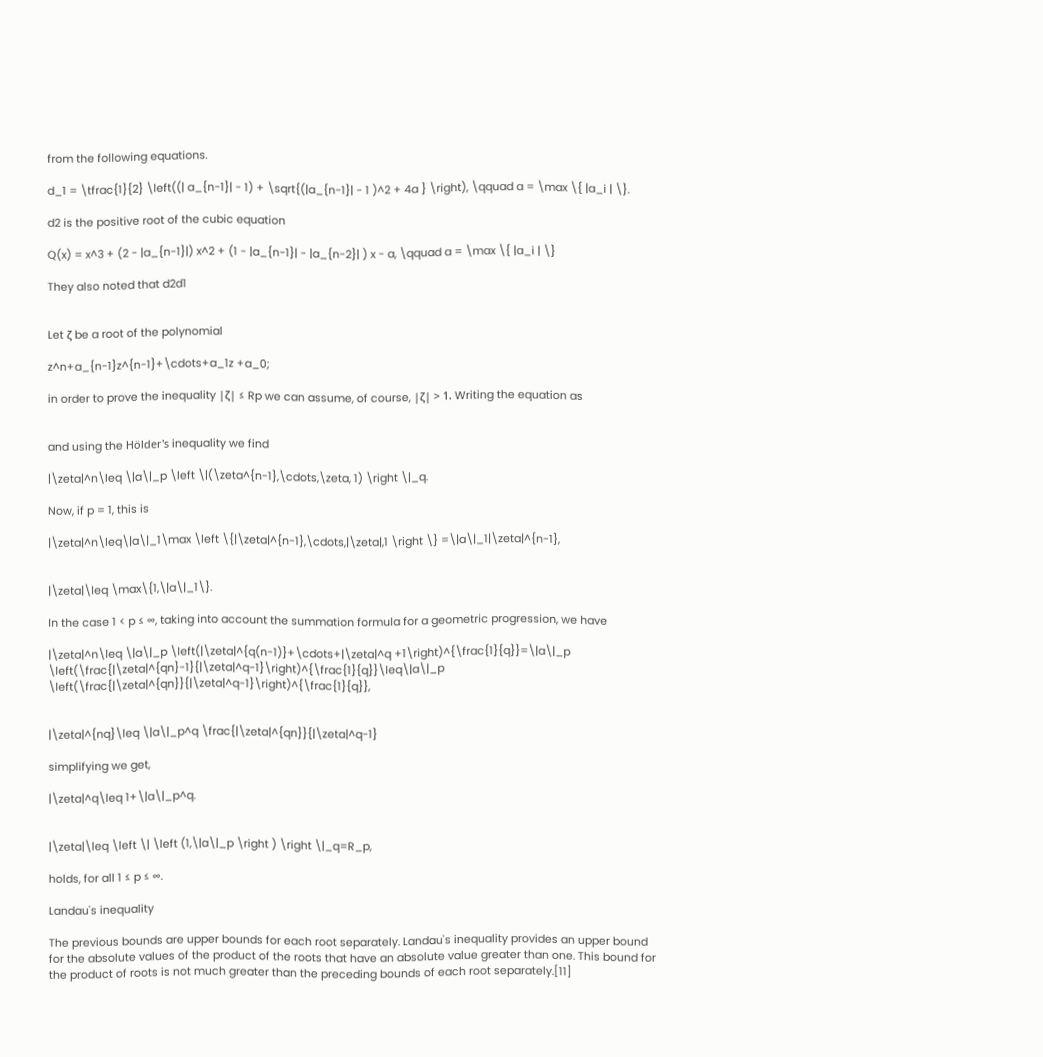from the following equations.

d_1 = \tfrac{1}{2} \left((| a_{n-1}| - 1) + \sqrt{(|a_{n-1}| - 1 )^2 + 4a } \right), \qquad a = \max \{ |a_i | \}.

d2 is the positive root of the cubic equation

Q(x) = x^3 + (2 - |a_{n-1}|) x^2 + (1 - |a_{n-1}| - |a_{n-2}| ) x - a, \qquad a = \max \{ |a_i | \}

They also noted that d2d1


Let ζ be a root of the polynomial

z^n+a_{n-1}z^{n-1}+\cdots+a_1z +a_0;

in order to prove the inequality |ζ| ≤ Rp we can assume, of course, |ζ| > 1. Writing the equation as


and using the Hölder's inequality we find

|\zeta|^n\leq \|a\|_p \left \|(\zeta^{n-1},\cdots,\zeta, 1) \right \|_q.

Now, if p = 1, this is

|\zeta|^n\leq\|a\|_1\max \left \{|\zeta|^{n-1},\cdots,|\zeta|,1 \right \} =\|a\|_1|\zeta|^{n-1},


|\zeta|\leq \max\{1,\|a\|_1\}.

In the case 1 < p ≤ ∞, taking into account the summation formula for a geometric progression, we have

|\zeta|^n\leq \|a\|_p \left(|\zeta|^{q(n-1)}+\cdots+|\zeta|^q +1\right)^{\frac{1}{q}}=\|a\|_p \left(\frac{|\zeta|^{qn}-1}{|\zeta|^q-1}\right)^{\frac{1}{q}}\leq\|a\|_p \left(\frac{|\zeta|^{qn}}{|\zeta|^q-1}\right)^{\frac{1}{q}},


|\zeta|^{nq}\leq \|a\|_p^q \frac{|\zeta|^{qn}}{|\zeta|^q-1}

simplifying we get,

|\zeta|^q\leq 1+\|a\|_p^q.


|\zeta|\leq \left \| \left (1,\|a\|_p \right ) \right \|_q=R_p,

holds, for all 1 ≤ p ≤ ∞.

Landau's inequality

The previous bounds are upper bounds for each root separately. Landau's inequality provides an upper bound for the absolute values of the product of the roots that have an absolute value greater than one. This bound for the product of roots is not much greater than the preceding bounds of each root separately.[11]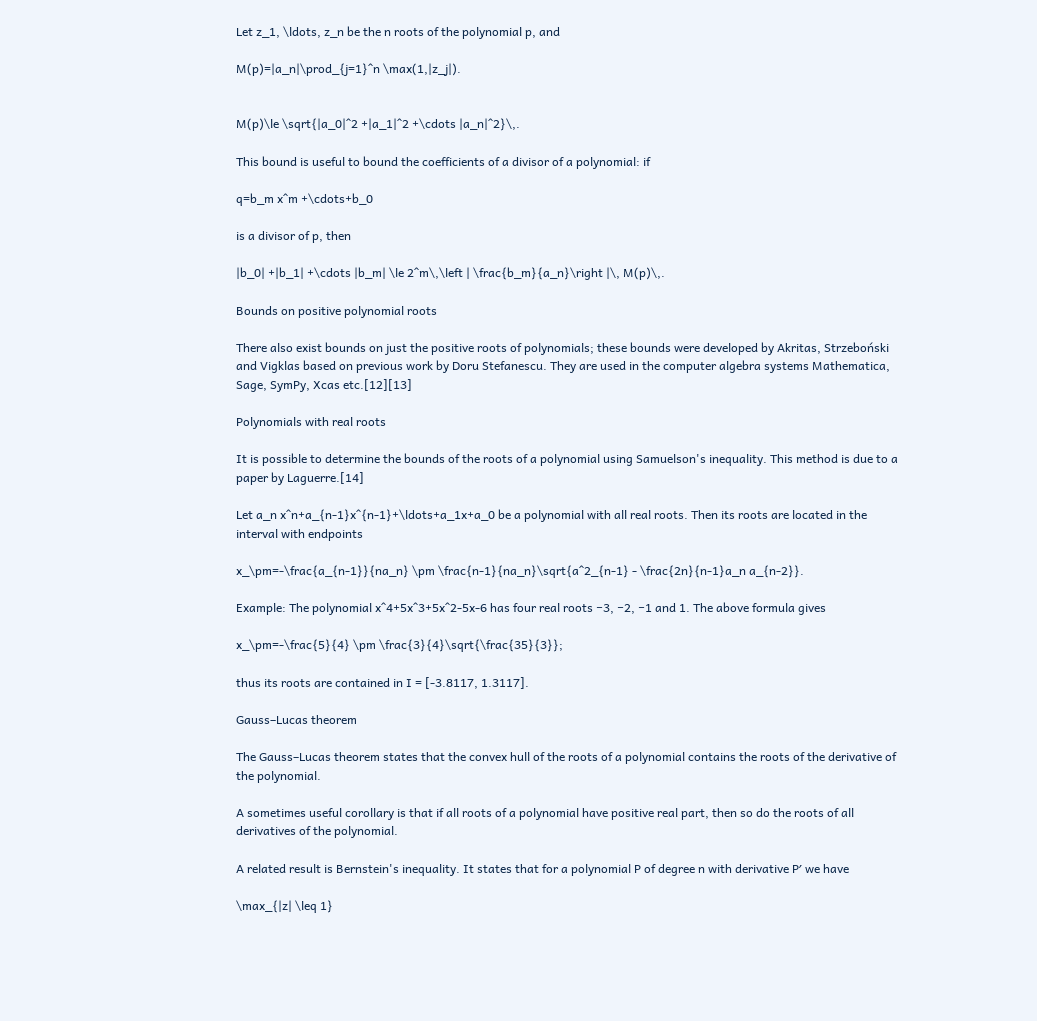Let z_1, \ldots, z_n be the n roots of the polynomial p, and

M(p)=|a_n|\prod_{j=1}^n \max(1,|z_j|).


M(p)\le \sqrt{|a_0|^2 +|a_1|^2 +\cdots |a_n|^2}\,.

This bound is useful to bound the coefficients of a divisor of a polynomial: if

q=b_m x^m +\cdots+b_0

is a divisor of p, then

|b_0| +|b_1| +\cdots |b_m| \le 2^m\,\left | \frac{b_m}{a_n}\right |\, M(p)\,.

Bounds on positive polynomial roots

There also exist bounds on just the positive roots of polynomials; these bounds were developed by Akritas, Strzeboński and Vigklas based on previous work by Doru Stefanescu. They are used in the computer algebra systems Mathematica, Sage, SymPy, Xcas etc.[12][13]

Polynomials with real roots

It is possible to determine the bounds of the roots of a polynomial using Samuelson's inequality. This method is due to a paper by Laguerre.[14]

Let a_n x^n+a_{n-1}x^{n-1}+\ldots+a_1x+a_0 be a polynomial with all real roots. Then its roots are located in the interval with endpoints

x_\pm=-\frac{a_{n-1}}{na_n} \pm \frac{n-1}{na_n}\sqrt{a^2_{n-1} - \frac{2n}{n-1}a_n a_{n-2}}.

Example: The polynomial x^4+5x^3+5x^2-5x-6 has four real roots −3, −2, −1 and 1. The above formula gives

x_\pm=-\frac{5}{4} \pm \frac{3}{4}\sqrt{\frac{35}{3}};

thus its roots are contained in I = [-3.8117, 1.3117].

Gauss–Lucas theorem

The Gauss–Lucas theorem states that the convex hull of the roots of a polynomial contains the roots of the derivative of the polynomial.

A sometimes useful corollary is that if all roots of a polynomial have positive real part, then so do the roots of all derivatives of the polynomial.

A related result is Bernstein's inequality. It states that for a polynomial P of degree n with derivative P′ we have

\max_{|z| \leq 1}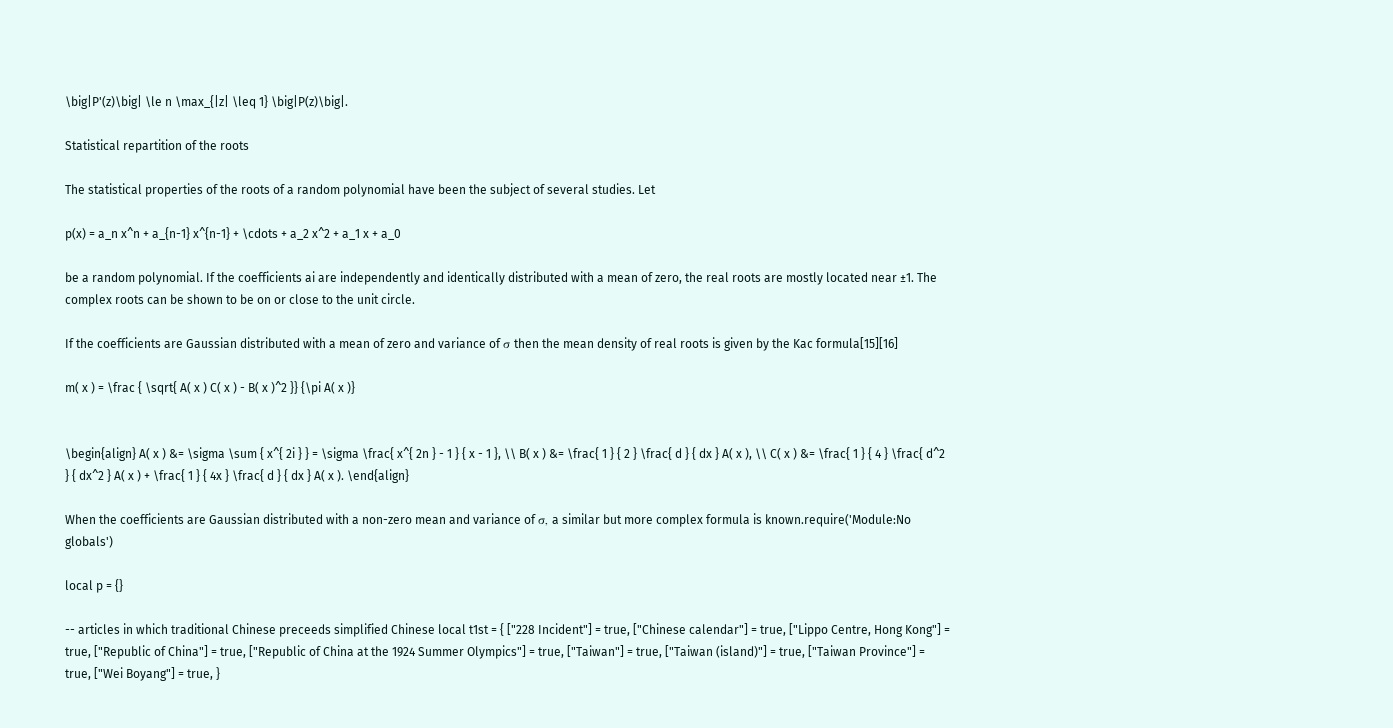\big|P'(z)\big| \le n \max_{|z| \leq 1} \big|P(z)\big|.

Statistical repartition of the roots

The statistical properties of the roots of a random polynomial have been the subject of several studies. Let

p(x) = a_n x^n + a_{n-1} x^{n-1} + \cdots + a_2 x^2 + a_1 x + a_0

be a random polynomial. If the coefficients ai are independently and identically distributed with a mean of zero, the real roots are mostly located near ±1. The complex roots can be shown to be on or close to the unit circle.

If the coefficients are Gaussian distributed with a mean of zero and variance of σ then the mean density of real roots is given by the Kac formula[15][16]

m( x ) = \frac { \sqrt{ A( x ) C( x ) - B( x )^2 }} {\pi A( x )}


\begin{align} A( x ) &= \sigma \sum { x^{ 2i } } = \sigma \frac{ x^{ 2n } - 1 } { x - 1 }, \\ B( x ) &= \frac{ 1 } { 2 } \frac{ d } { dx } A( x ), \\ C( x ) &= \frac{ 1 } { 4 } \frac{ d^2 } { dx^2 } A( x ) + \frac{ 1 } { 4x } \frac{ d } { dx } A( x ). \end{align}

When the coefficients are Gaussian distributed with a non-zero mean and variance of σ, a similar but more complex formula is known.require('Module:No globals')

local p = {}

-- articles in which traditional Chinese preceeds simplified Chinese local t1st = { ["228 Incident"] = true, ["Chinese calendar"] = true, ["Lippo Centre, Hong Kong"] = true, ["Republic of China"] = true, ["Republic of China at the 1924 Summer Olympics"] = true, ["Taiwan"] = true, ["Taiwan (island)"] = true, ["Taiwan Province"] = true, ["Wei Boyang"] = true, }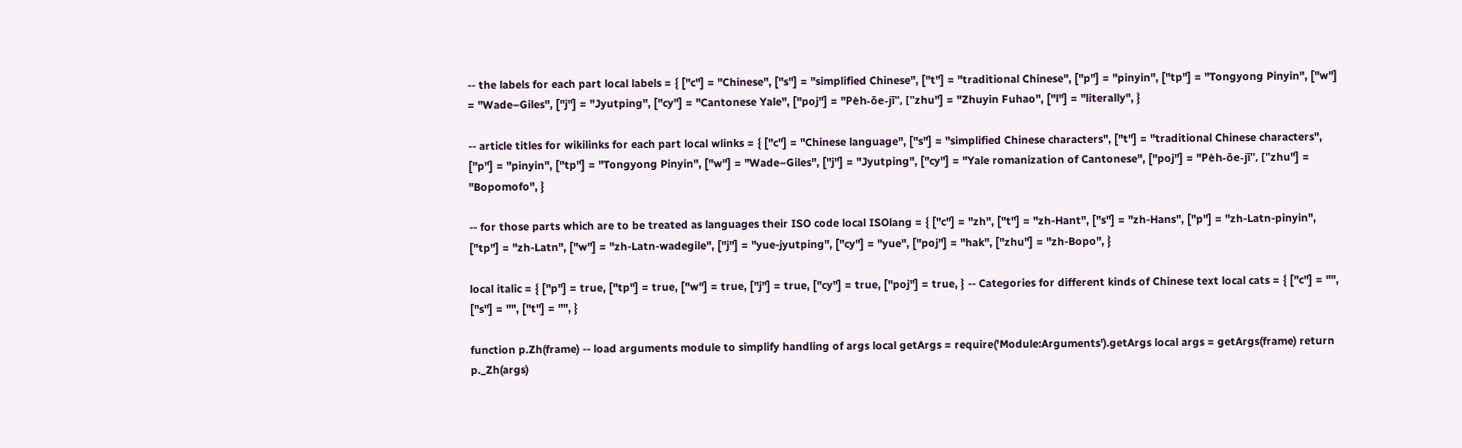-- the labels for each part local labels = { ["c"] = "Chinese", ["s"] = "simplified Chinese", ["t"] = "traditional Chinese", ["p"] = "pinyin", ["tp"] = "Tongyong Pinyin", ["w"] = "Wade–Giles", ["j"] = "Jyutping", ["cy"] = "Cantonese Yale", ["poj"] = "Pe̍h-ōe-jī", ["zhu"] = "Zhuyin Fuhao", ["l"] = "literally", }

-- article titles for wikilinks for each part local wlinks = { ["c"] = "Chinese language", ["s"] = "simplified Chinese characters", ["t"] = "traditional Chinese characters", ["p"] = "pinyin", ["tp"] = "Tongyong Pinyin", ["w"] = "Wade–Giles", ["j"] = "Jyutping", ["cy"] = "Yale romanization of Cantonese", ["poj"] = "Pe̍h-ōe-jī", ["zhu"] = "Bopomofo", }

-- for those parts which are to be treated as languages their ISO code local ISOlang = { ["c"] = "zh", ["t"] = "zh-Hant", ["s"] = "zh-Hans", ["p"] = "zh-Latn-pinyin", ["tp"] = "zh-Latn", ["w"] = "zh-Latn-wadegile", ["j"] = "yue-jyutping", ["cy"] = "yue", ["poj"] = "hak", ["zhu"] = "zh-Bopo", }

local italic = { ["p"] = true, ["tp"] = true, ["w"] = true, ["j"] = true, ["cy"] = true, ["poj"] = true, } -- Categories for different kinds of Chinese text local cats = { ["c"] = "", ["s"] = "", ["t"] = "", }

function p.Zh(frame) -- load arguments module to simplify handling of args local getArgs = require('Module:Arguments').getArgs local args = getArgs(frame) return p._Zh(args)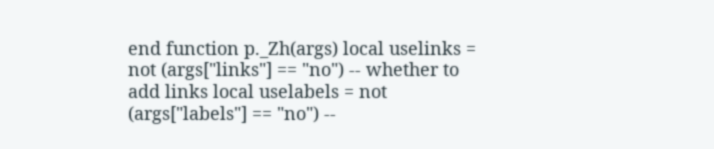end function p._Zh(args) local uselinks = not (args["links"] == "no") -- whether to add links local uselabels = not (args["labels"] == "no") --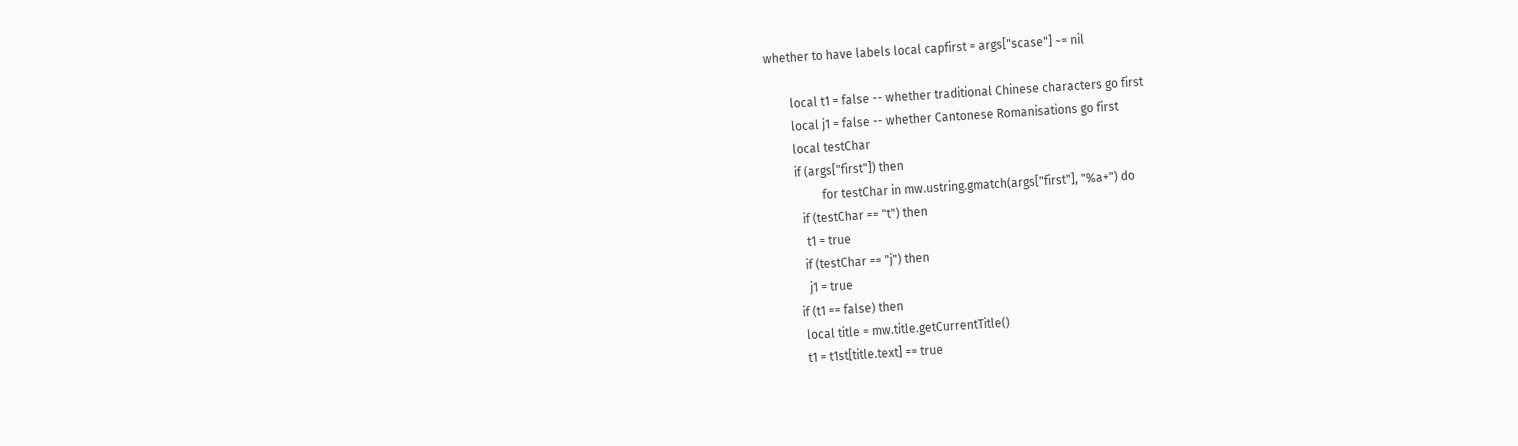whether to have labels local capfirst = args["scase"] ~= nil

        local t1 = false -- whether traditional Chinese characters go first
        local j1 = false -- whether Cantonese Romanisations go first
        local testChar
        if (args["first"]) then
                 for testChar in mw.ustring.gmatch(args["first"], "%a+") do
          if (testChar == "t") then
           t1 = true
          if (testChar == "j") then
           j1 = true
        if (t1 == false) then
         local title = mw.title.getCurrentTitle()
         t1 = t1st[title.text] == true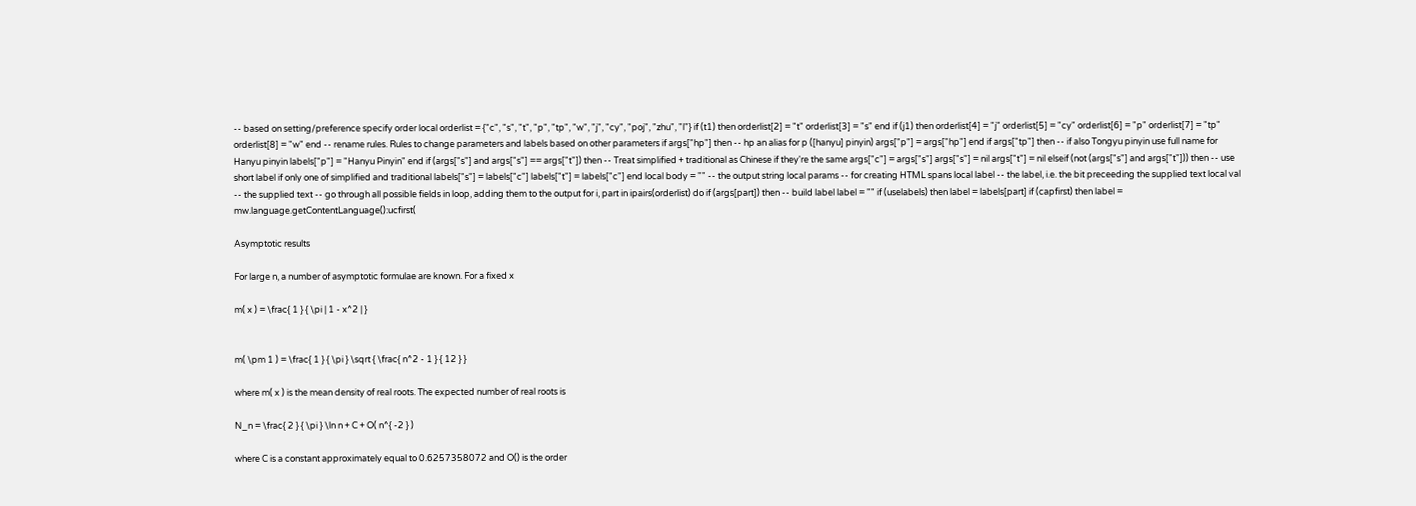-- based on setting/preference specify order local orderlist = {"c", "s", "t", "p", "tp", "w", "j", "cy", "poj", "zhu", "l"} if (t1) then orderlist[2] = "t" orderlist[3] = "s" end if (j1) then orderlist[4] = "j" orderlist[5] = "cy" orderlist[6] = "p" orderlist[7] = "tp" orderlist[8] = "w" end -- rename rules. Rules to change parameters and labels based on other parameters if args["hp"] then -- hp an alias for p ([hanyu] pinyin) args["p"] = args["hp"] end if args["tp"] then -- if also Tongyu pinyin use full name for Hanyu pinyin labels["p"] = "Hanyu Pinyin" end if (args["s"] and args["s"] == args["t"]) then -- Treat simplified + traditional as Chinese if they're the same args["c"] = args["s"] args["s"] = nil args["t"] = nil elseif (not (args["s"] and args["t"])) then -- use short label if only one of simplified and traditional labels["s"] = labels["c"] labels["t"] = labels["c"] end local body = "" -- the output string local params -- for creating HTML spans local label -- the label, i.e. the bit preceeding the supplied text local val -- the supplied text -- go through all possible fields in loop, adding them to the output for i, part in ipairs(orderlist) do if (args[part]) then -- build label label = "" if (uselabels) then label = labels[part] if (capfirst) then label = mw.language.getContentLanguage():ucfirst(

Asymptotic results

For large n, a number of asymptotic formulae are known. For a fixed x

m( x ) = \frac{ 1 } { \pi | 1 - x^2 | }


m( \pm 1 ) = \frac{ 1 } { \pi } \sqrt { \frac{ n^2 - 1 } { 12 } }

where m( x ) is the mean density of real roots. The expected number of real roots is

N_n = \frac{ 2 } { \pi } \ln n + C + O( n^{ -2 } )

where C is a constant approximately equal to 0.6257358072 and O() is the order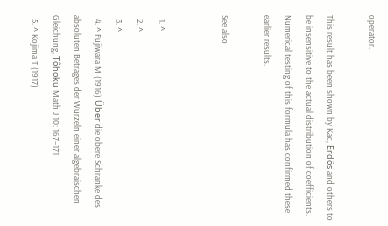operator.

This result has been shown by Kac, Erdös and others to be insensitive to the actual distribution of coefficients. Numerical testing of this formula has confirmed these earlier results.

See also


  1. ^
  2. ^
  3. ^
  4. ^ Fujiwara M (1916) Über die obere Schranke des absoluten Betrages der Wurzeln einer algebraischen Gleichung, Tôhoku Math J 10: 167–171
  5. ^ Kojima T (1917)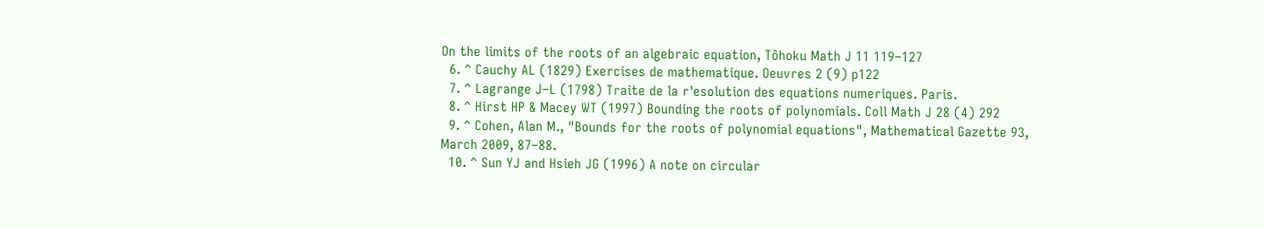On the limits of the roots of an algebraic equation, Tôhoku Math J 11 119–127
  6. ^ Cauchy AL (1829) Exercises de mathematique. Oeuvres 2 (9) p122
  7. ^ Lagrange J–L (1798) Traite de la r'esolution des equations numeriques. Paris.
  8. ^ Hirst HP & Macey WT (1997) Bounding the roots of polynomials. Coll Math J 28 (4) 292
  9. ^ Cohen, Alan M., "Bounds for the roots of polynomial equations", Mathematical Gazette 93, March 2009, 87–88.
  10. ^ Sun YJ and Hsieh JG (1996) A note on circular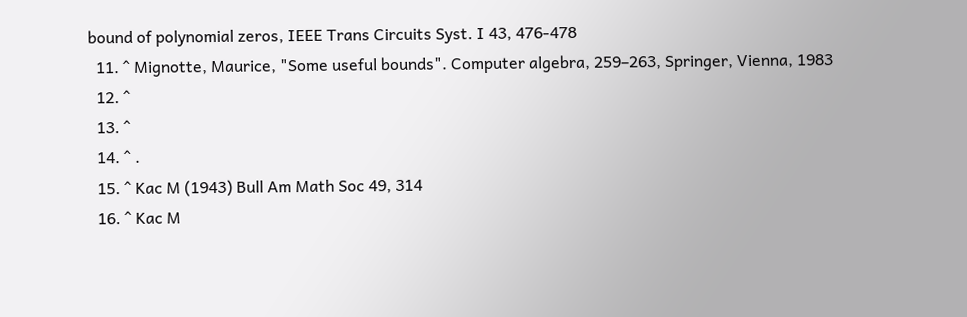bound of polynomial zeros, IEEE Trans Circuits Syst. I 43, 476-478
  11. ^ Mignotte, Maurice, "Some useful bounds". Computer algebra, 259–263, Springer, Vienna, 1983
  12. ^
  13. ^
  14. ^ .
  15. ^ Kac M (1943) Bull Am Math Soc 49, 314
  16. ^ Kac M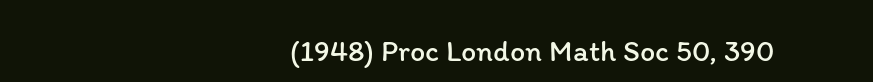(1948) Proc London Math Soc 50, 390